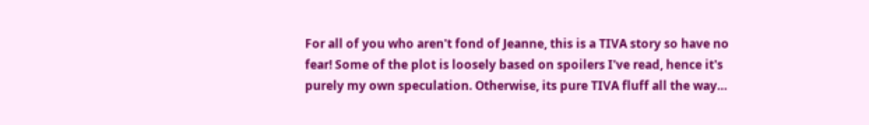For all of you who aren't fond of Jeanne, this is a TIVA story so have no fear! Some of the plot is loosely based on spoilers I've read, hence it's purely my own speculation. Otherwise, its pure TIVA fluff all the way…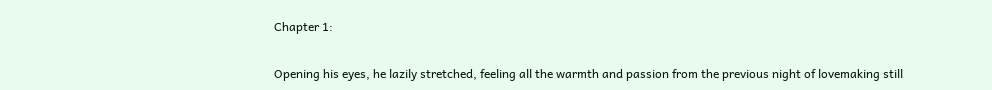Chapter 1:

Opening his eyes, he lazily stretched, feeling all the warmth and passion from the previous night of lovemaking still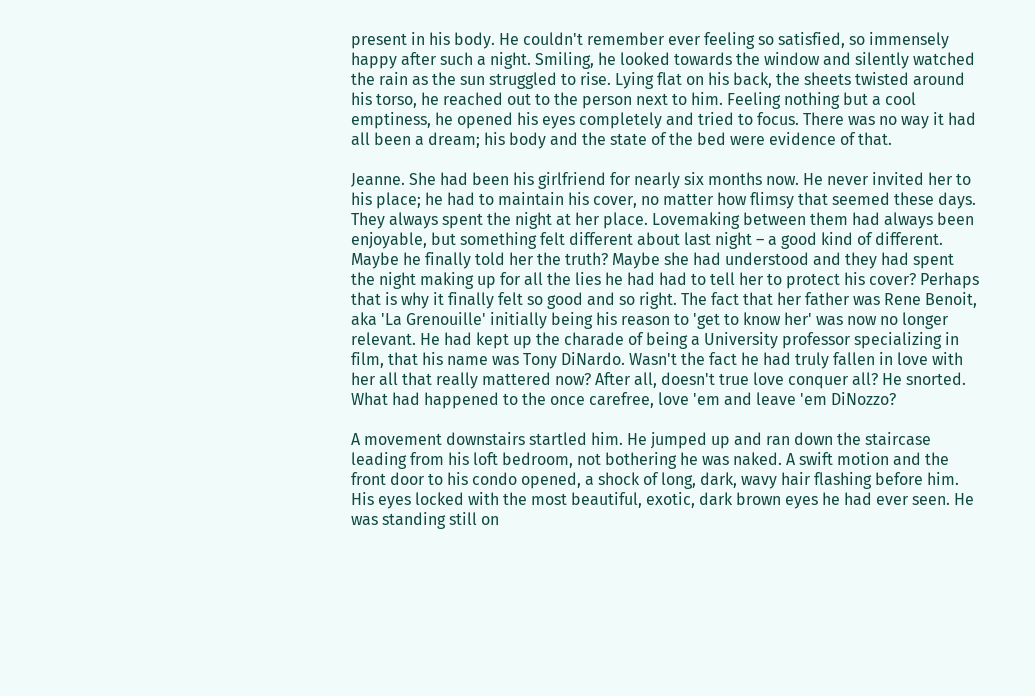present in his body. He couldn't remember ever feeling so satisfied, so immensely happy after such a night. Smiling, he looked towards the window and silently watched the rain as the sun struggled to rise. Lying flat on his back, the sheets twisted around his torso, he reached out to the person next to him. Feeling nothing but a cool emptiness, he opened his eyes completely and tried to focus. There was no way it had all been a dream; his body and the state of the bed were evidence of that.

Jeanne. She had been his girlfriend for nearly six months now. He never invited her to his place; he had to maintain his cover, no matter how flimsy that seemed these days. They always spent the night at her place. Lovemaking between them had always been enjoyable, but something felt different about last night – a good kind of different. Maybe he finally told her the truth? Maybe she had understood and they had spent the night making up for all the lies he had had to tell her to protect his cover? Perhaps that is why it finally felt so good and so right. The fact that her father was Rene Benoit, aka 'La Grenouille' initially being his reason to 'get to know her' was now no longer relevant. He had kept up the charade of being a University professor specializing in film, that his name was Tony DiNardo. Wasn't the fact he had truly fallen in love with her all that really mattered now? After all, doesn't true love conquer all? He snorted. What had happened to the once carefree, love 'em and leave 'em DiNozzo?

A movement downstairs startled him. He jumped up and ran down the staircase leading from his loft bedroom, not bothering he was naked. A swift motion and the front door to his condo opened, a shock of long, dark, wavy hair flashing before him. His eyes locked with the most beautiful, exotic, dark brown eyes he had ever seen. He was standing still on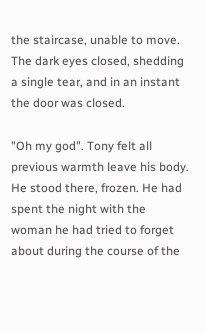the staircase, unable to move. The dark eyes closed, shedding a single tear, and in an instant the door was closed.

"Oh my god". Tony felt all previous warmth leave his body. He stood there, frozen. He had spent the night with the woman he had tried to forget about during the course of the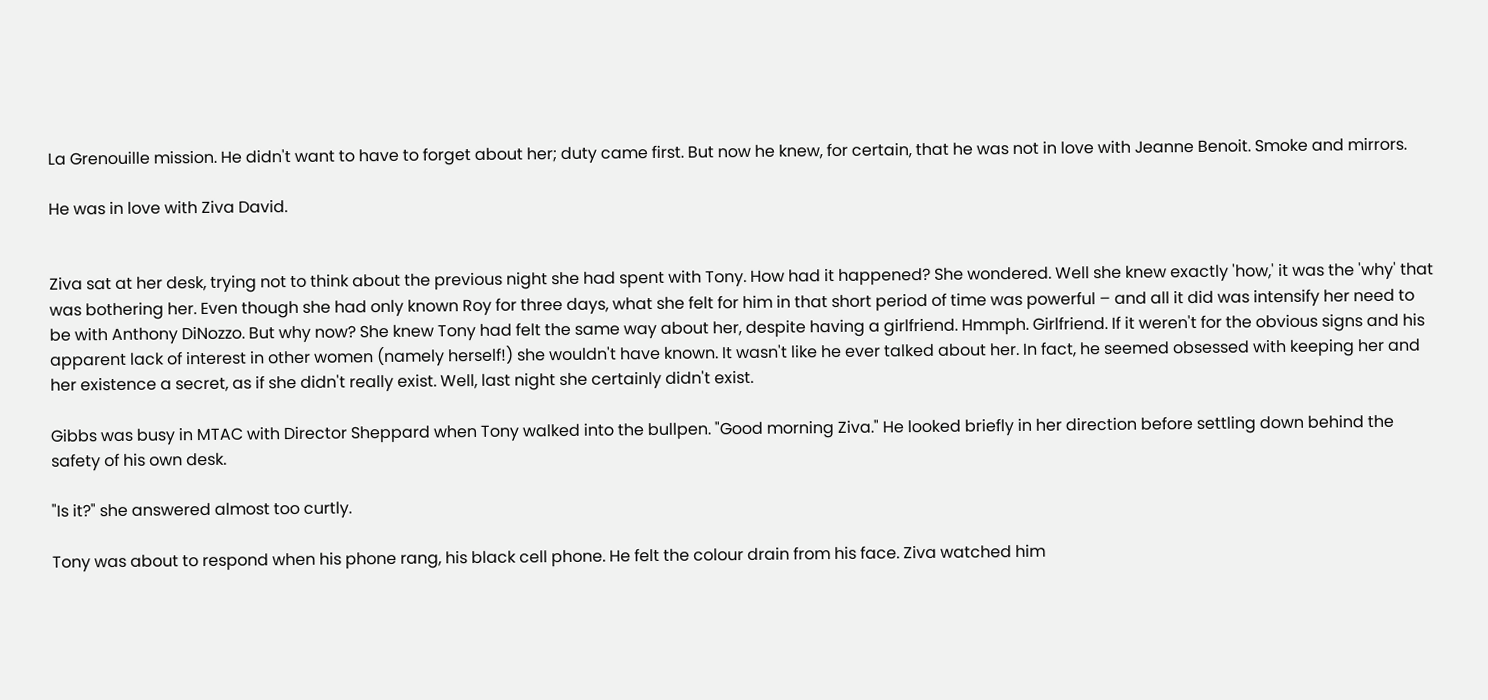La Grenouille mission. He didn't want to have to forget about her; duty came first. But now he knew, for certain, that he was not in love with Jeanne Benoit. Smoke and mirrors.

He was in love with Ziva David.


Ziva sat at her desk, trying not to think about the previous night she had spent with Tony. How had it happened? She wondered. Well she knew exactly 'how,' it was the 'why' that was bothering her. Even though she had only known Roy for three days, what she felt for him in that short period of time was powerful – and all it did was intensify her need to be with Anthony DiNozzo. But why now? She knew Tony had felt the same way about her, despite having a girlfriend. Hmmph. Girlfriend. If it weren't for the obvious signs and his apparent lack of interest in other women (namely herself!) she wouldn't have known. It wasn't like he ever talked about her. In fact, he seemed obsessed with keeping her and her existence a secret, as if she didn't really exist. Well, last night she certainly didn't exist.

Gibbs was busy in MTAC with Director Sheppard when Tony walked into the bullpen. "Good morning Ziva." He looked briefly in her direction before settling down behind the safety of his own desk.

"Is it?" she answered almost too curtly.

Tony was about to respond when his phone rang, his black cell phone. He felt the colour drain from his face. Ziva watched him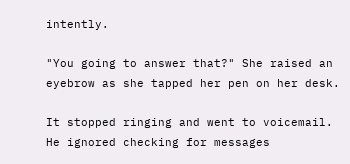intently.

"You going to answer that?" She raised an eyebrow as she tapped her pen on her desk.

It stopped ringing and went to voicemail. He ignored checking for messages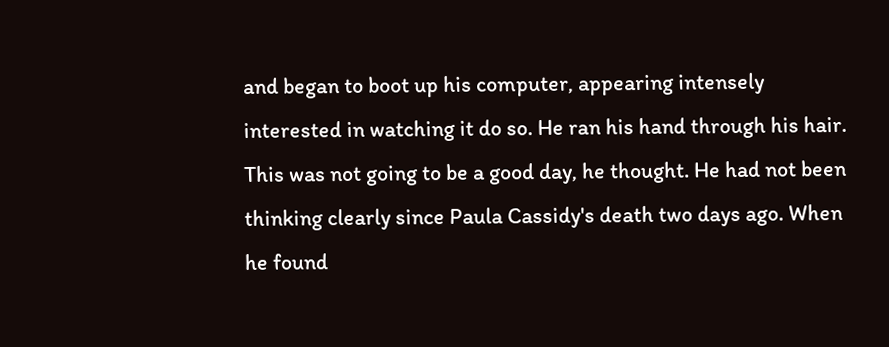and began to boot up his computer, appearing intensely interested in watching it do so. He ran his hand through his hair. This was not going to be a good day, he thought. He had not been thinking clearly since Paula Cassidy's death two days ago. When he found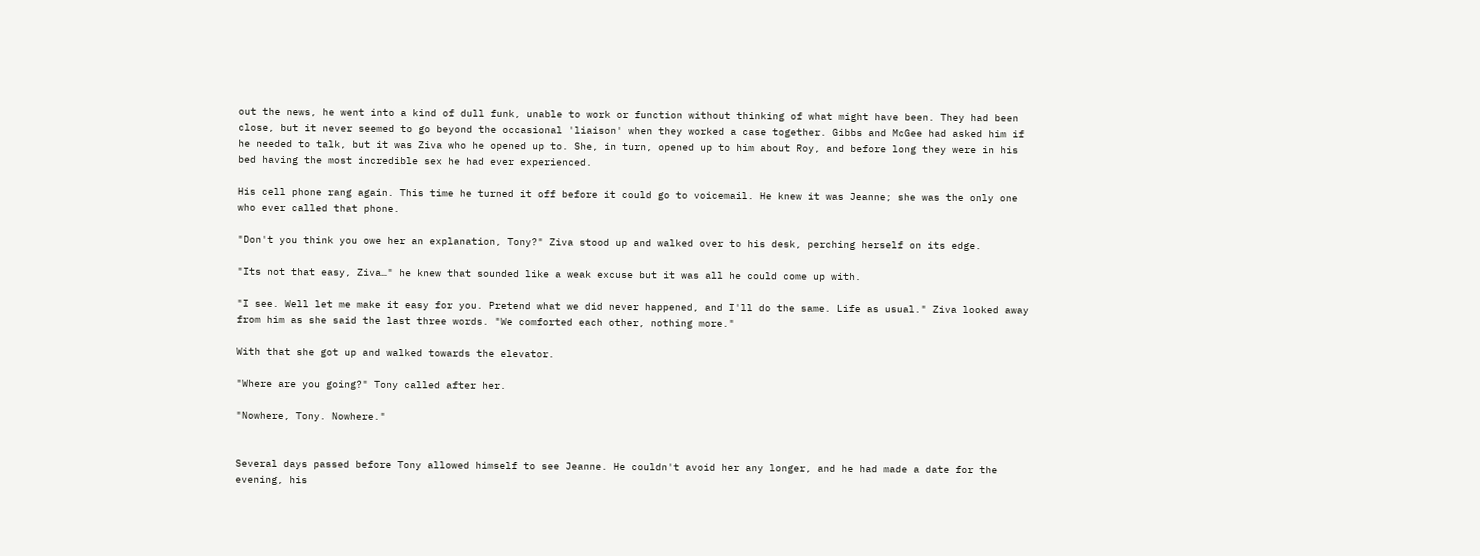out the news, he went into a kind of dull funk, unable to work or function without thinking of what might have been. They had been close, but it never seemed to go beyond the occasional 'liaison' when they worked a case together. Gibbs and McGee had asked him if he needed to talk, but it was Ziva who he opened up to. She, in turn, opened up to him about Roy, and before long they were in his bed having the most incredible sex he had ever experienced.

His cell phone rang again. This time he turned it off before it could go to voicemail. He knew it was Jeanne; she was the only one who ever called that phone.

"Don't you think you owe her an explanation, Tony?" Ziva stood up and walked over to his desk, perching herself on its edge.

"Its not that easy, Ziva…" he knew that sounded like a weak excuse but it was all he could come up with.

"I see. Well let me make it easy for you. Pretend what we did never happened, and I'll do the same. Life as usual." Ziva looked away from him as she said the last three words. "We comforted each other, nothing more."

With that she got up and walked towards the elevator.

"Where are you going?" Tony called after her.

"Nowhere, Tony. Nowhere."


Several days passed before Tony allowed himself to see Jeanne. He couldn't avoid her any longer, and he had made a date for the evening, his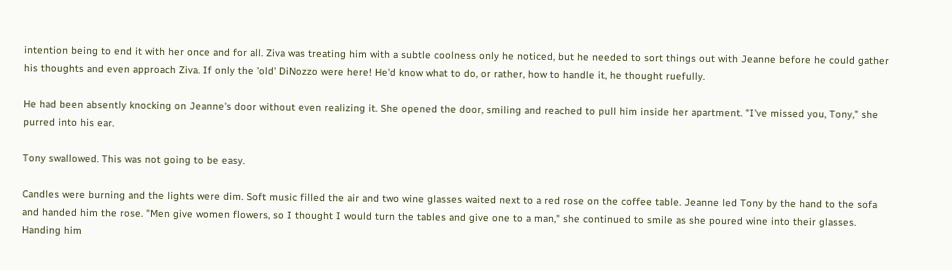intention being to end it with her once and for all. Ziva was treating him with a subtle coolness only he noticed, but he needed to sort things out with Jeanne before he could gather his thoughts and even approach Ziva. If only the 'old' DiNozzo were here! He'd know what to do, or rather, how to handle it, he thought ruefully.

He had been absently knocking on Jeanne's door without even realizing it. She opened the door, smiling and reached to pull him inside her apartment. "I've missed you, Tony," she purred into his ear.

Tony swallowed. This was not going to be easy.

Candles were burning and the lights were dim. Soft music filled the air and two wine glasses waited next to a red rose on the coffee table. Jeanne led Tony by the hand to the sofa and handed him the rose. "Men give women flowers, so I thought I would turn the tables and give one to a man," she continued to smile as she poured wine into their glasses. Handing him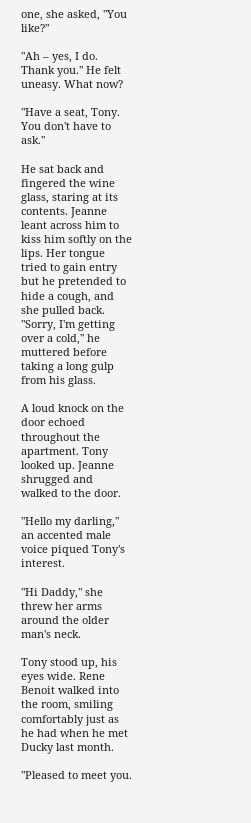one, she asked, "You like?"

"Ah – yes, I do. Thank you." He felt uneasy. What now?

"Have a seat, Tony. You don't have to ask."

He sat back and fingered the wine glass, staring at its contents. Jeanne leant across him to kiss him softly on the lips. Her tongue tried to gain entry but he pretended to hide a cough, and she pulled back. "Sorry, I'm getting over a cold," he muttered before taking a long gulp from his glass.

A loud knock on the door echoed throughout the apartment. Tony looked up. Jeanne shrugged and walked to the door.

"Hello my darling," an accented male voice piqued Tony's interest.

"Hi Daddy," she threw her arms around the older man's neck.

Tony stood up, his eyes wide. Rene Benoit walked into the room, smiling comfortably just as he had when he met Ducky last month.

"Pleased to meet you.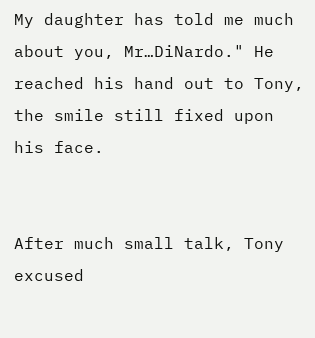My daughter has told me much about you, Mr…DiNardo." He reached his hand out to Tony, the smile still fixed upon his face.


After much small talk, Tony excused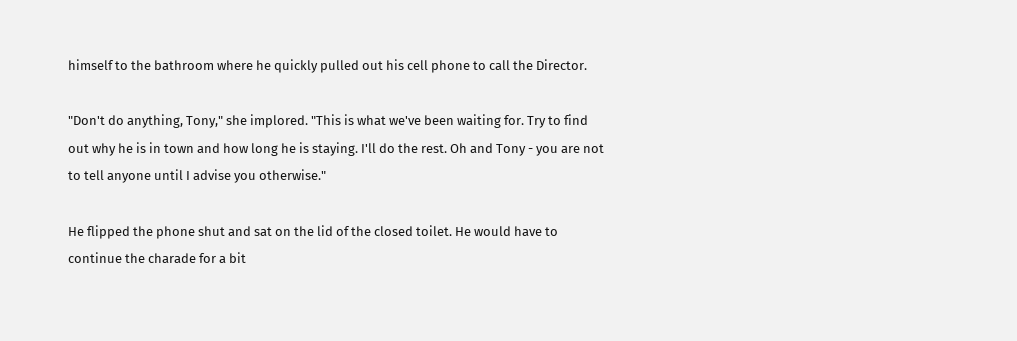himself to the bathroom where he quickly pulled out his cell phone to call the Director.

"Don't do anything, Tony," she implored. "This is what we've been waiting for. Try to find out why he is in town and how long he is staying. I'll do the rest. Oh and Tony - you are not to tell anyone until I advise you otherwise."

He flipped the phone shut and sat on the lid of the closed toilet. He would have to continue the charade for a bit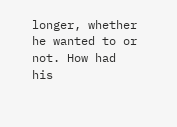longer, whether he wanted to or not. How had his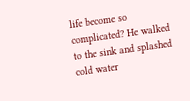life become so complicated? He walked to the sink and splashed cold water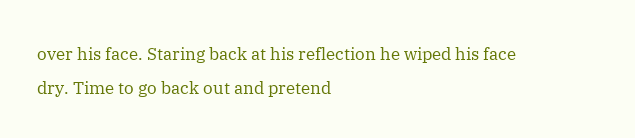over his face. Staring back at his reflection he wiped his face dry. Time to go back out and pretend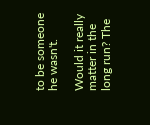to be someone he wasn't.

Would it really matter in the long run? The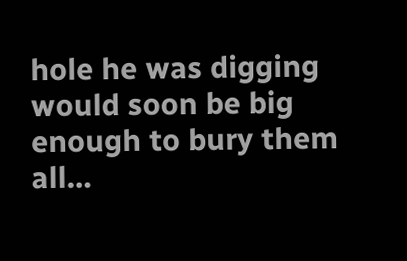hole he was digging would soon be big enough to bury them all…